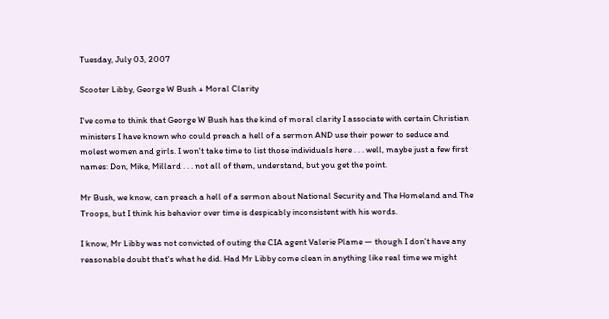Tuesday, July 03, 2007

Scooter Libby, George W Bush + Moral Clarity

I've come to think that George W Bush has the kind of moral clarity I associate with certain Christian ministers I have known who could preach a hell of a sermon AND use their power to seduce and molest women and girls. I won't take time to list those individuals here . . . well, maybe just a few first names: Don, Mike, Millard . . . not all of them, understand, but you get the point.

Mr Bush, we know, can preach a hell of a sermon about National Security and The Homeland and The Troops, but I think his behavior over time is despicably inconsistent with his words.

I know, Mr Libby was not convicted of outing the CIA agent Valerie Plame — though I don't have any reasonable doubt that's what he did. Had Mr Libby come clean in anything like real time we might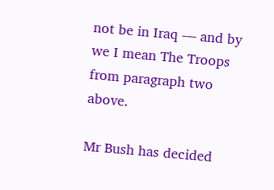not be in Iraq — and by we I mean The Troops from paragraph two above.

Mr Bush has decided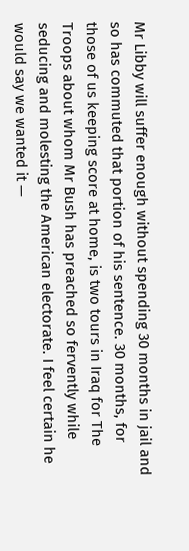Mr Libby will suffer enough without spending 30 months in jail and so has commuted that portion of his sentence. 30 months, for those of us keeping score at home, is two tours in Iraq for The Troops about whom Mr Bush has preached so fervently while seducing and molesting the American electorate. I feel certain he would say we wanted it —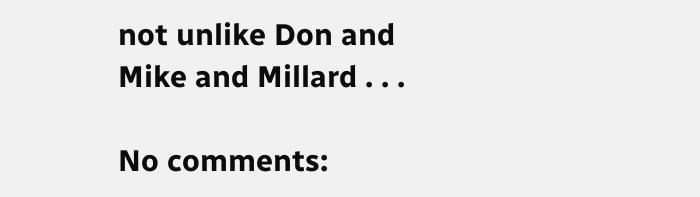not unlike Don and Mike and Millard . . .

No comments: